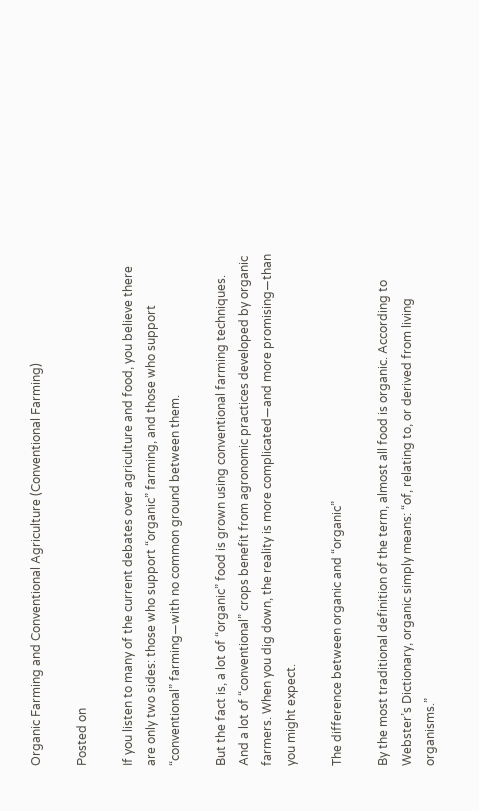Organic Farming and Conventional Agriculture (Conventional Farming)

Posted on

If you listen to many of the current debates over agriculture and food, you believe there are only two sides: those who support “organic” farming, and those who support “conventional” farming—with no common ground between them.

But the fact is, a lot of “organic” food is grown using conventional farming techniques. And a lot of “conventional” crops benefit from agronomic practices developed by organic farmers. When you dig down, the reality is more complicated—and more promising—than you might expect.

The difference between organic and “organic”

By the most traditional definition of the term, almost all food is organic. According to Webster’s Dictionary, organic simply means: “of, relating to, or derived from living organisms.”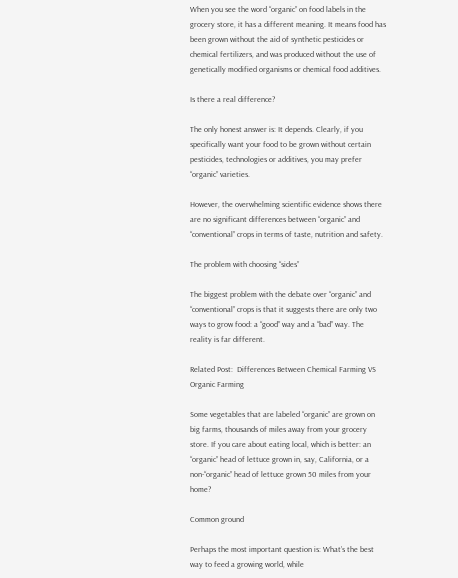When you see the word “organic” on food labels in the grocery store, it has a different meaning. It means food has been grown without the aid of synthetic pesticides or chemical fertilizers, and was produced without the use of genetically modified organisms or chemical food additives.

Is there a real difference?

The only honest answer is: It depends. Clearly, if you specifically want your food to be grown without certain pesticides, technologies or additives, you may prefer “organic” varieties.

However, the overwhelming scientific evidence shows there are no significant differences between “organic” and “conventional” crops in terms of taste, nutrition and safety.

The problem with choosing “sides”

The biggest problem with the debate over “organic” and “conventional” crops is that it suggests there are only two ways to grow food: a “good” way and a “bad” way. The reality is far different.

Related Post:  Differences Between Chemical Farming VS Organic Farming

Some vegetables that are labeled “organic” are grown on big farms, thousands of miles away from your grocery store. If you care about eating local, which is better: an “organic” head of lettuce grown in, say, California, or a non-“organic” head of lettuce grown 50 miles from your home?

Common ground

Perhaps the most important question is: What’s the best way to feed a growing world, while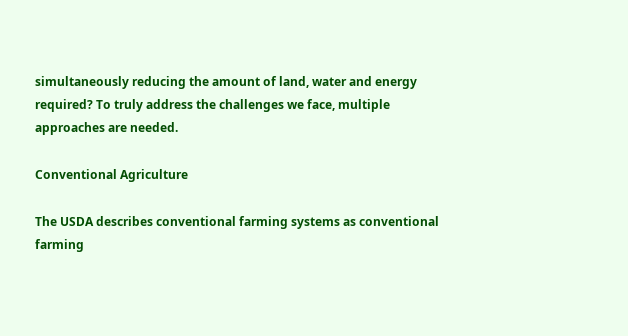simultaneously reducing the amount of land, water and energy required? To truly address the challenges we face, multiple approaches are needed.

Conventional Agriculture

The USDA describes conventional farming systems as conventional farming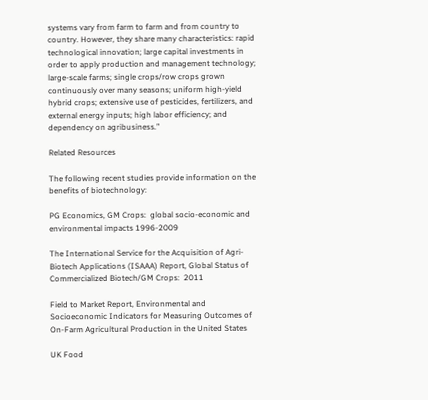systems vary from farm to farm and from country to country. However, they share many characteristics: rapid technological innovation; large capital investments in order to apply production and management technology; large-scale farms; single crops/row crops grown continuously over many seasons; uniform high-yield hybrid crops; extensive use of pesticides, fertilizers, and external energy inputs; high labor efficiency; and dependency on agribusiness.”

Related Resources

The following recent studies provide information on the benefits of biotechnology:

PG Economics, GM Crops:  global socio-economic and environmental impacts 1996-2009

The International Service for the Acquisition of Agri-Biotech Applications (ISAAA) Report, Global Status of Commercialized Biotech/GM Crops:  2011

Field to Market Report, Environmental and Socioeconomic Indicators for Measuring Outcomes of On-Farm Agricultural Production in the United States

UK Food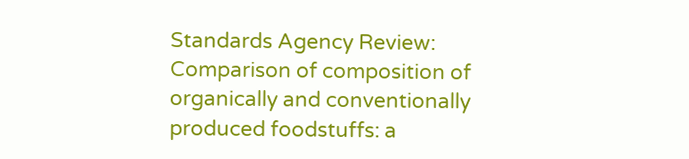Standards Agency Review: Comparison of composition of organically and conventionally produced foodstuffs: a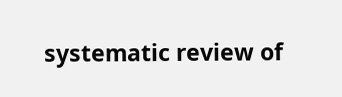systematic review of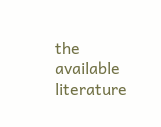the available literature